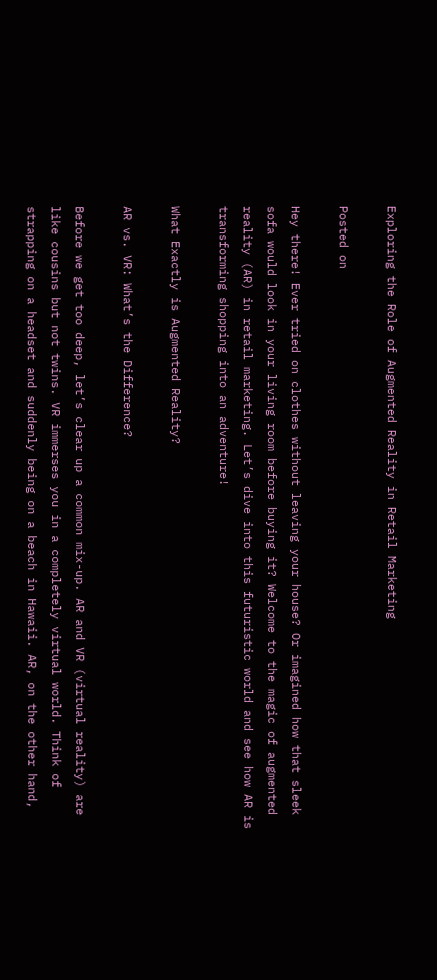Exploring the Role of Augmented Reality in Retail Marketing

Posted on

Hey there! Ever tried on clothes without leaving your house? Or imagined how that sleek sofa would look in your living room before buying it? Welcome to the magic of augmented reality (AR) in retail marketing. Let’s dive into this futuristic world and see how AR is transforming shopping into an adventure!

What Exactly is Augmented Reality?

AR vs. VR: What’s the Difference?

Before we get too deep, let’s clear up a common mix-up. AR and VR (virtual reality) are like cousins but not twins. VR immerses you in a completely virtual world. Think of strapping on a headset and suddenly being on a beach in Hawaii. AR, on the other hand,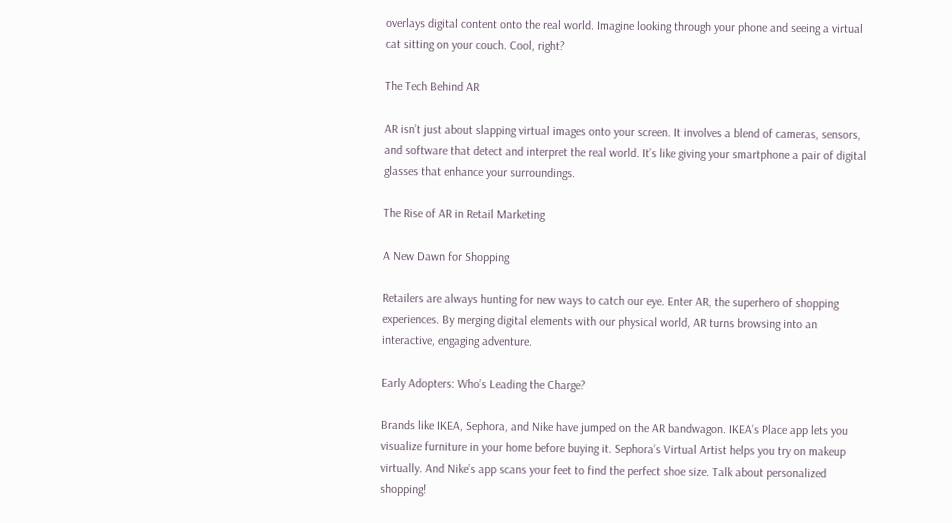overlays digital content onto the real world. Imagine looking through your phone and seeing a virtual cat sitting on your couch. Cool, right?

The Tech Behind AR

AR isn’t just about slapping virtual images onto your screen. It involves a blend of cameras, sensors, and software that detect and interpret the real world. It’s like giving your smartphone a pair of digital glasses that enhance your surroundings.

The Rise of AR in Retail Marketing

A New Dawn for Shopping

Retailers are always hunting for new ways to catch our eye. Enter AR, the superhero of shopping experiences. By merging digital elements with our physical world, AR turns browsing into an interactive, engaging adventure.

Early Adopters: Who’s Leading the Charge?

Brands like IKEA, Sephora, and Nike have jumped on the AR bandwagon. IKEA’s Place app lets you visualize furniture in your home before buying it. Sephora’s Virtual Artist helps you try on makeup virtually. And Nike’s app scans your feet to find the perfect shoe size. Talk about personalized shopping!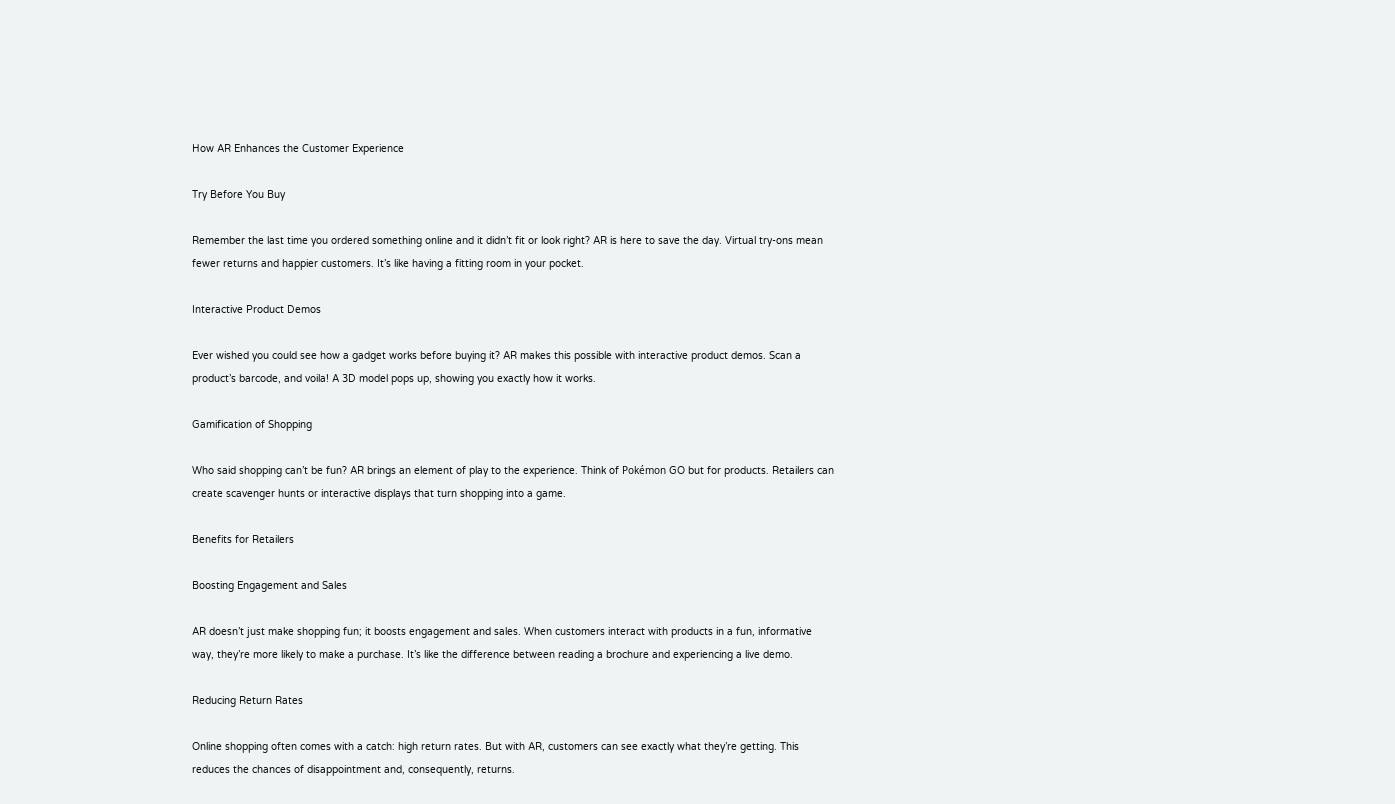How AR Enhances the Customer Experience

Try Before You Buy

Remember the last time you ordered something online and it didn’t fit or look right? AR is here to save the day. Virtual try-ons mean fewer returns and happier customers. It’s like having a fitting room in your pocket.

Interactive Product Demos

Ever wished you could see how a gadget works before buying it? AR makes this possible with interactive product demos. Scan a product’s barcode, and voila! A 3D model pops up, showing you exactly how it works.

Gamification of Shopping

Who said shopping can’t be fun? AR brings an element of play to the experience. Think of Pokémon GO but for products. Retailers can create scavenger hunts or interactive displays that turn shopping into a game.

Benefits for Retailers

Boosting Engagement and Sales

AR doesn’t just make shopping fun; it boosts engagement and sales. When customers interact with products in a fun, informative way, they’re more likely to make a purchase. It’s like the difference between reading a brochure and experiencing a live demo.

Reducing Return Rates

Online shopping often comes with a catch: high return rates. But with AR, customers can see exactly what they’re getting. This reduces the chances of disappointment and, consequently, returns.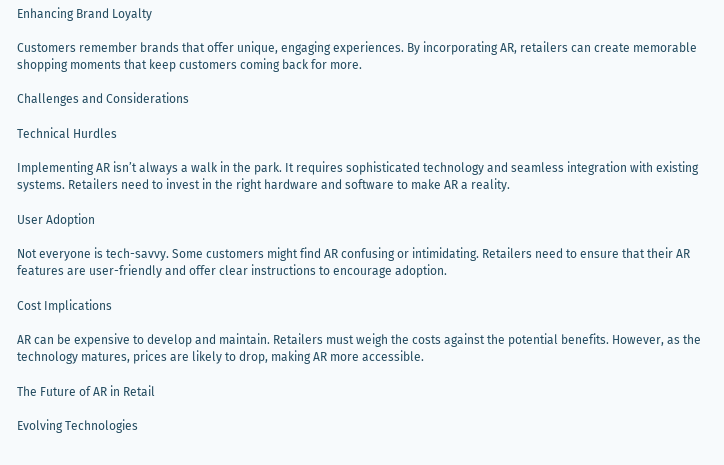Enhancing Brand Loyalty

Customers remember brands that offer unique, engaging experiences. By incorporating AR, retailers can create memorable shopping moments that keep customers coming back for more.

Challenges and Considerations

Technical Hurdles

Implementing AR isn’t always a walk in the park. It requires sophisticated technology and seamless integration with existing systems. Retailers need to invest in the right hardware and software to make AR a reality.

User Adoption

Not everyone is tech-savvy. Some customers might find AR confusing or intimidating. Retailers need to ensure that their AR features are user-friendly and offer clear instructions to encourage adoption.

Cost Implications

AR can be expensive to develop and maintain. Retailers must weigh the costs against the potential benefits. However, as the technology matures, prices are likely to drop, making AR more accessible.

The Future of AR in Retail

Evolving Technologies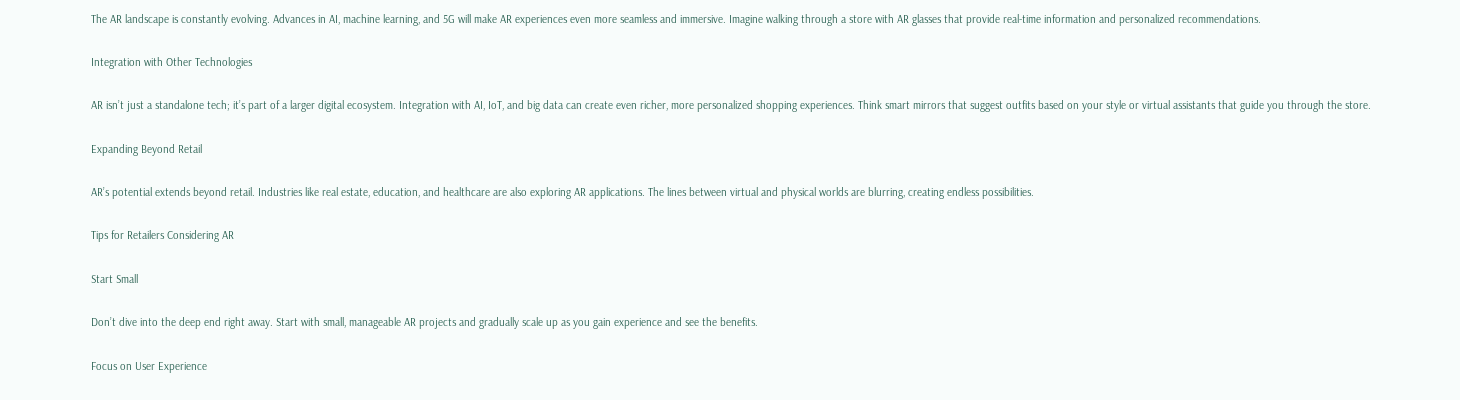The AR landscape is constantly evolving. Advances in AI, machine learning, and 5G will make AR experiences even more seamless and immersive. Imagine walking through a store with AR glasses that provide real-time information and personalized recommendations.

Integration with Other Technologies

AR isn’t just a standalone tech; it’s part of a larger digital ecosystem. Integration with AI, IoT, and big data can create even richer, more personalized shopping experiences. Think smart mirrors that suggest outfits based on your style or virtual assistants that guide you through the store.

Expanding Beyond Retail

AR’s potential extends beyond retail. Industries like real estate, education, and healthcare are also exploring AR applications. The lines between virtual and physical worlds are blurring, creating endless possibilities.

Tips for Retailers Considering AR

Start Small

Don’t dive into the deep end right away. Start with small, manageable AR projects and gradually scale up as you gain experience and see the benefits.

Focus on User Experience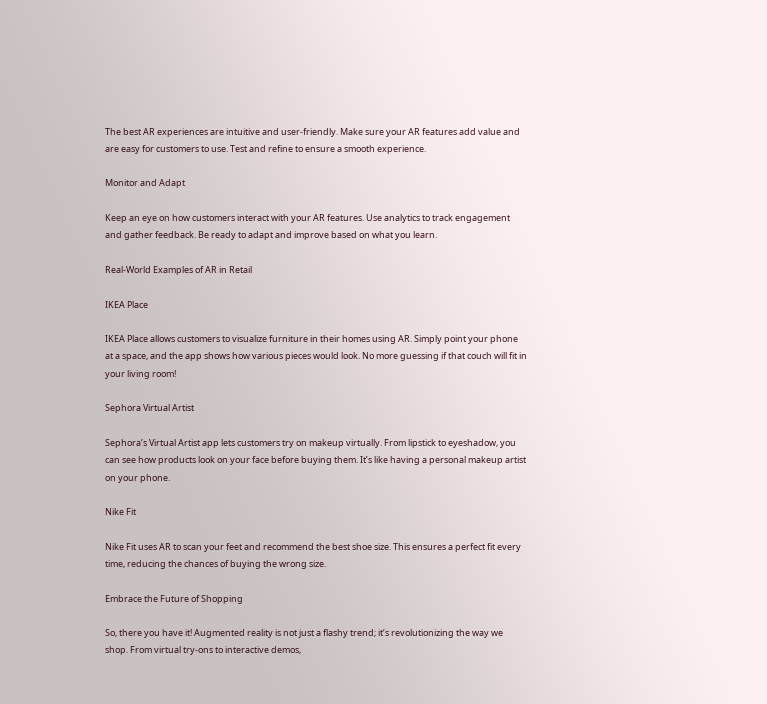The best AR experiences are intuitive and user-friendly. Make sure your AR features add value and are easy for customers to use. Test and refine to ensure a smooth experience.

Monitor and Adapt

Keep an eye on how customers interact with your AR features. Use analytics to track engagement and gather feedback. Be ready to adapt and improve based on what you learn.

Real-World Examples of AR in Retail

IKEA Place

IKEA Place allows customers to visualize furniture in their homes using AR. Simply point your phone at a space, and the app shows how various pieces would look. No more guessing if that couch will fit in your living room!

Sephora Virtual Artist

Sephora’s Virtual Artist app lets customers try on makeup virtually. From lipstick to eyeshadow, you can see how products look on your face before buying them. It’s like having a personal makeup artist on your phone.

Nike Fit

Nike Fit uses AR to scan your feet and recommend the best shoe size. This ensures a perfect fit every time, reducing the chances of buying the wrong size.

Embrace the Future of Shopping

So, there you have it! Augmented reality is not just a flashy trend; it’s revolutionizing the way we shop. From virtual try-ons to interactive demos,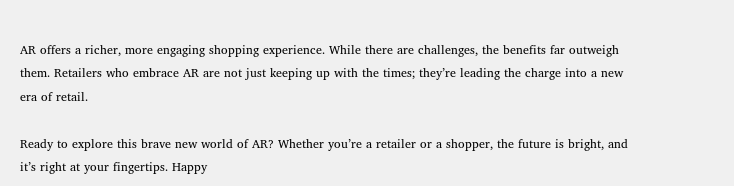AR offers a richer, more engaging shopping experience. While there are challenges, the benefits far outweigh them. Retailers who embrace AR are not just keeping up with the times; they’re leading the charge into a new era of retail.

Ready to explore this brave new world of AR? Whether you’re a retailer or a shopper, the future is bright, and it’s right at your fingertips. Happy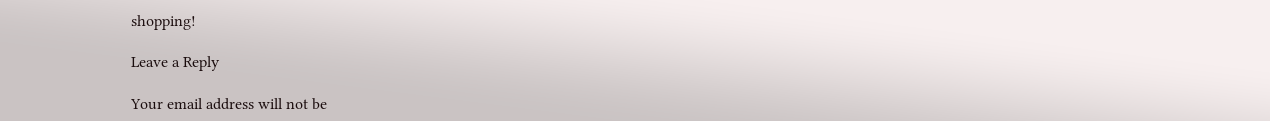shopping!

Leave a Reply

Your email address will not be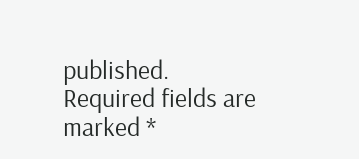published. Required fields are marked *